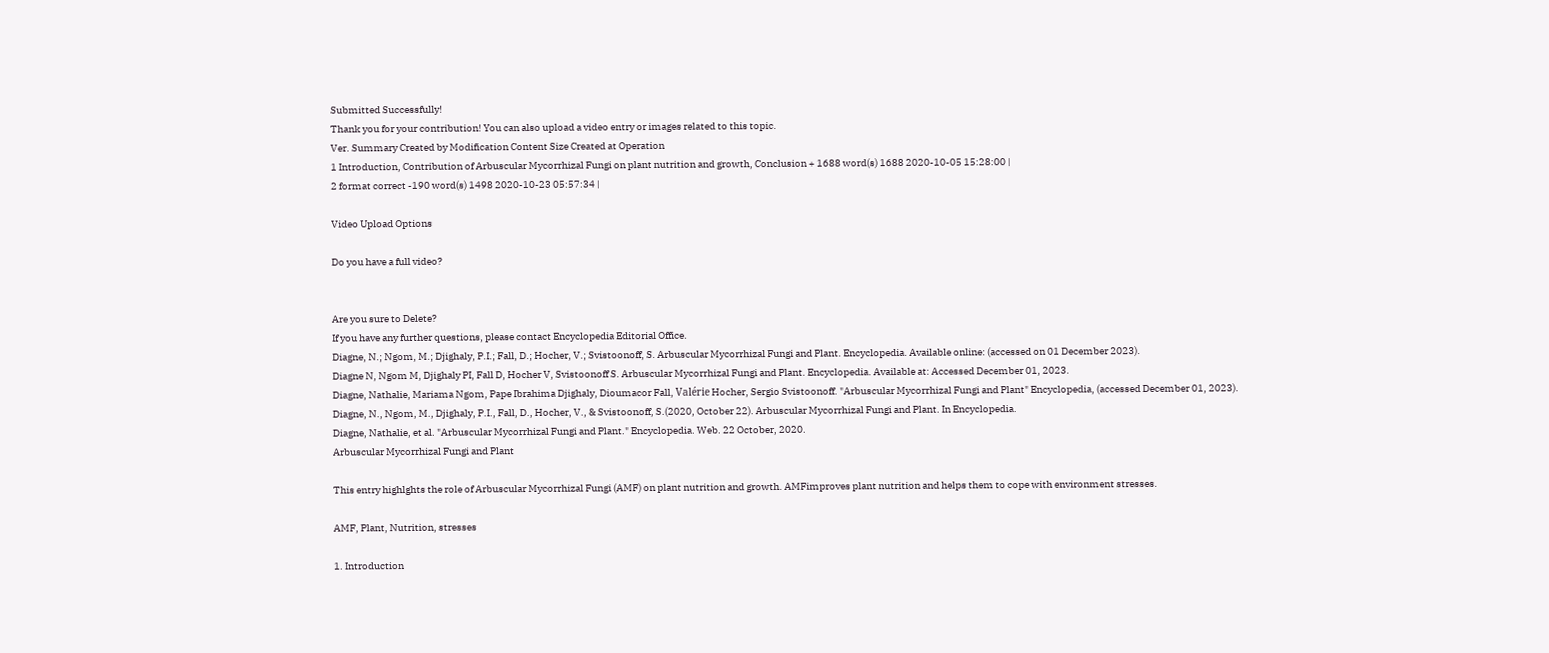Submitted Successfully!
Thank you for your contribution! You can also upload a video entry or images related to this topic.
Ver. Summary Created by Modification Content Size Created at Operation
1 Introduction, Contribution of Arbuscular Mycorrhizal Fungi on plant nutrition and growth, Conclusion + 1688 word(s) 1688 2020-10-05 15:28:00 |
2 format correct -190 word(s) 1498 2020-10-23 05:57:34 |

Video Upload Options

Do you have a full video?


Are you sure to Delete?
If you have any further questions, please contact Encyclopedia Editorial Office.
Diagne, N.; Ngom, M.; Djighaly, P.I.; Fall, D.; Hocher, V.; Svistoonoff, S. Arbuscular Mycorrhizal Fungi and Plant. Encyclopedia. Available online: (accessed on 01 December 2023).
Diagne N, Ngom M, Djighaly PI, Fall D, Hocher V, Svistoonoff S. Arbuscular Mycorrhizal Fungi and Plant. Encyclopedia. Available at: Accessed December 01, 2023.
Diagne, Nathalie, Mariama Ngom, Pape Ibrahima Djighaly, Dioumacor Fall, Valérie Hocher, Sergio Svistoonoff. "Arbuscular Mycorrhizal Fungi and Plant" Encyclopedia, (accessed December 01, 2023).
Diagne, N., Ngom, M., Djighaly, P.I., Fall, D., Hocher, V., & Svistoonoff, S.(2020, October 22). Arbuscular Mycorrhizal Fungi and Plant. In Encyclopedia.
Diagne, Nathalie, et al. "Arbuscular Mycorrhizal Fungi and Plant." Encyclopedia. Web. 22 October, 2020.
Arbuscular Mycorrhizal Fungi and Plant

This entry highlghts the role of Arbuscular Mycorrhizal Fungi (AMF) on plant nutrition and growth. AMFimproves plant nutrition and helps them to cope with environment stresses.

AMF, Plant, Nutrition, stresses

1. Introduction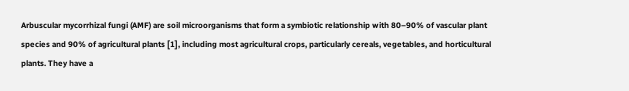Arbuscular mycorrhizal fungi (AMF) are soil microorganisms that form a symbiotic relationship with 80–90% of vascular plant species and 90% of agricultural plants [1], including most agricultural crops, particularly cereals, vegetables, and horticultural plants. They have a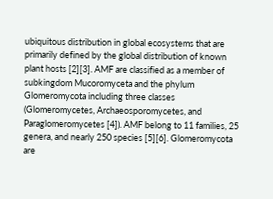ubiquitous distribution in global ecosystems that are primarily defined by the global distribution of known plant hosts [2][3]. AMF are classified as a member of subkingdom Mucoromyceta and the phylum Glomeromycota including three classes (Glomeromycetes, Archaeosporomycetes, and Paraglomeromycetes [4]). AMF belong to 11 families, 25 genera, and nearly 250 species [5][6]. Glomeromycota are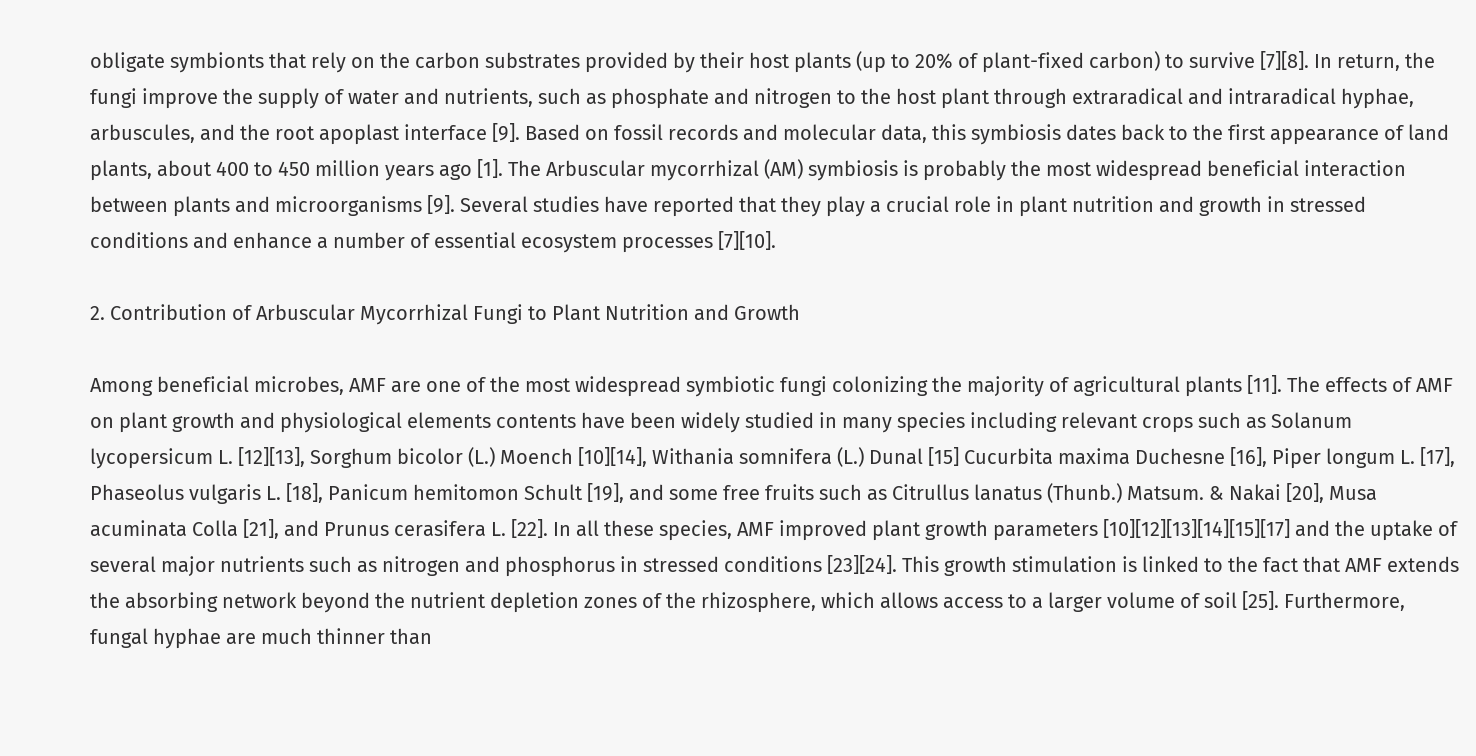obligate symbionts that rely on the carbon substrates provided by their host plants (up to 20% of plant-fixed carbon) to survive [7][8]. In return, the fungi improve the supply of water and nutrients, such as phosphate and nitrogen to the host plant through extraradical and intraradical hyphae, arbuscules, and the root apoplast interface [9]. Based on fossil records and molecular data, this symbiosis dates back to the first appearance of land plants, about 400 to 450 million years ago [1]. The Arbuscular mycorrhizal (AM) symbiosis is probably the most widespread beneficial interaction between plants and microorganisms [9]. Several studies have reported that they play a crucial role in plant nutrition and growth in stressed conditions and enhance a number of essential ecosystem processes [7][10].

2. Contribution of Arbuscular Mycorrhizal Fungi to Plant Nutrition and Growth

Among beneficial microbes, AMF are one of the most widespread symbiotic fungi colonizing the majority of agricultural plants [11]. The effects of AMF on plant growth and physiological elements contents have been widely studied in many species including relevant crops such as Solanum lycopersicum L. [12][13], Sorghum bicolor (L.) Moench [10][14], Withania somnifera (L.) Dunal [15] Cucurbita maxima Duchesne [16], Piper longum L. [17], Phaseolus vulgaris L. [18], Panicum hemitomon Schult [19], and some free fruits such as Citrullus lanatus (Thunb.) Matsum. & Nakai [20], Musa acuminata Colla [21], and Prunus cerasifera L. [22]. In all these species, AMF improved plant growth parameters [10][12][13][14][15][17] and the uptake of several major nutrients such as nitrogen and phosphorus in stressed conditions [23][24]. This growth stimulation is linked to the fact that AMF extends the absorbing network beyond the nutrient depletion zones of the rhizosphere, which allows access to a larger volume of soil [25]. Furthermore, fungal hyphae are much thinner than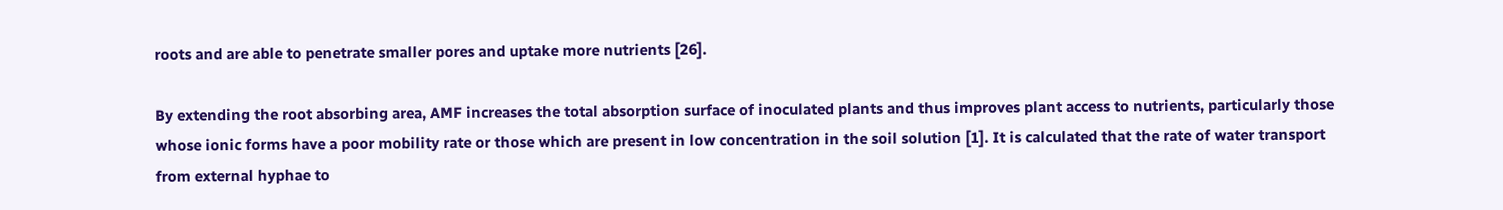roots and are able to penetrate smaller pores and uptake more nutrients [26].

By extending the root absorbing area, AMF increases the total absorption surface of inoculated plants and thus improves plant access to nutrients, particularly those whose ionic forms have a poor mobility rate or those which are present in low concentration in the soil solution [1]. It is calculated that the rate of water transport from external hyphae to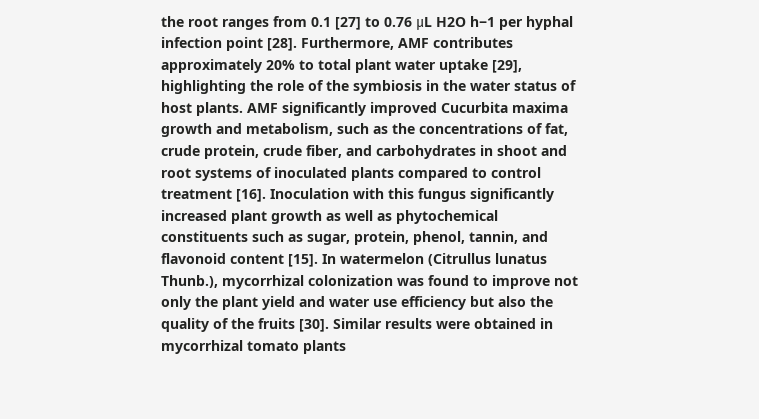the root ranges from 0.1 [27] to 0.76 μL H2O h−1 per hyphal infection point [28]. Furthermore, AMF contributes approximately 20% to total plant water uptake [29], highlighting the role of the symbiosis in the water status of host plants. AMF significantly improved Cucurbita maxima growth and metabolism, such as the concentrations of fat, crude protein, crude fiber, and carbohydrates in shoot and root systems of inoculated plants compared to control treatment [16]. Inoculation with this fungus significantly increased plant growth as well as phytochemical constituents such as sugar, protein, phenol, tannin, and flavonoid content [15]. In watermelon (Citrullus lunatus Thunb.), mycorrhizal colonization was found to improve not only the plant yield and water use efficiency but also the quality of the fruits [30]. Similar results were obtained in mycorrhizal tomato plants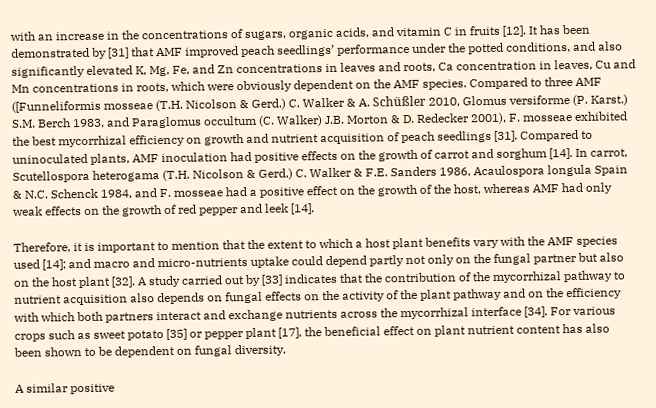with an increase in the concentrations of sugars, organic acids, and vitamin C in fruits [12]. It has been demonstrated by [31] that AMF improved peach seedlings’ performance under the potted conditions, and also significantly elevated K, Mg, Fe, and Zn concentrations in leaves and roots, Ca concentration in leaves, Cu and Mn concentrations in roots, which were obviously dependent on the AMF species. Compared to three AMF ([Funneliformis mosseae (T.H. Nicolson & Gerd.) C. Walker & A. Schüßler 2010, Glomus versiforme (P. Karst.) S.M. Berch 1983, and Paraglomus occultum (C. Walker) J.B. Morton & D. Redecker 2001), F. mosseae exhibited the best mycorrhizal efficiency on growth and nutrient acquisition of peach seedlings [31]. Compared to uninoculated plants, AMF inoculation had positive effects on the growth of carrot and sorghum [14]. In carrot, Scutellospora heterogama (T.H. Nicolson & Gerd.) C. Walker & F.E. Sanders 1986, Acaulospora longula Spain & N.C. Schenck 1984, and F. mosseae had a positive effect on the growth of the host, whereas AMF had only weak effects on the growth of red pepper and leek [14].

Therefore, it is important to mention that the extent to which a host plant benefits vary with the AMF species used [14]; and macro and micro-nutrients uptake could depend partly not only on the fungal partner but also on the host plant [32]. A study carried out by [33] indicates that the contribution of the mycorrhizal pathway to nutrient acquisition also depends on fungal effects on the activity of the plant pathway and on the efficiency with which both partners interact and exchange nutrients across the mycorrhizal interface [34]. For various crops such as sweet potato [35] or pepper plant [17], the beneficial effect on plant nutrient content has also been shown to be dependent on fungal diversity.

A similar positive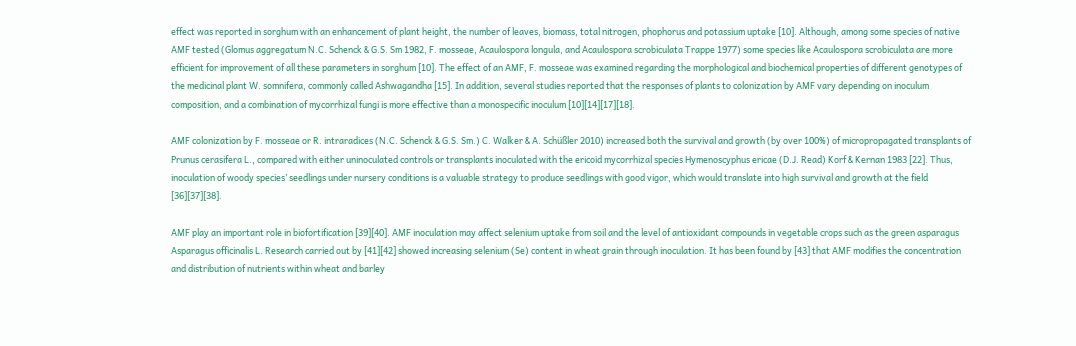effect was reported in sorghum with an enhancement of plant height, the number of leaves, biomass, total nitrogen, phophorus and potassium uptake [10]. Although, among some species of native AMF tested (Glomus aggregatum N.C. Schenck & G.S. Sm 1982, F. mosseae, Acaulospora longula, and Acaulospora scrobiculata Trappe 1977) some species like Acaulospora scrobiculata are more efficient for improvement of all these parameters in sorghum [10]. The effect of an AMF, F. mosseae was examined regarding the morphological and biochemical properties of different genotypes of the medicinal plant W. somnifera, commonly called Ashwagandha [15]. In addition, several studies reported that the responses of plants to colonization by AMF vary depending on inoculum composition, and a combination of mycorrhizal fungi is more effective than a monospecific inoculum [10][14][17][18].

AMF colonization by F. mosseae or R. intraradices (N.C. Schenck & G.S. Sm.) C. Walker & A. Schüßler 2010) increased both the survival and growth (by over 100%) of micropropagated transplants of Prunus cerasifera L., compared with either uninoculated controls or transplants inoculated with the ericoid mycorrhizal species Hymenoscyphus ericae (D.J. Read) Korf & Kernan 1983 [22]. Thus, inoculation of woody species’ seedlings under nursery conditions is a valuable strategy to produce seedlings with good vigor, which would translate into high survival and growth at the field [36][37][38].

AMF play an important role in biofortification [39][40]. AMF inoculation may affect selenium uptake from soil and the level of antioxidant compounds in vegetable crops such as the green asparagus Asparagus officinalis L. Research carried out by [41][42] showed increasing selenium (Se) content in wheat grain through inoculation. It has been found by [43] that AMF modifies the concentration and distribution of nutrients within wheat and barley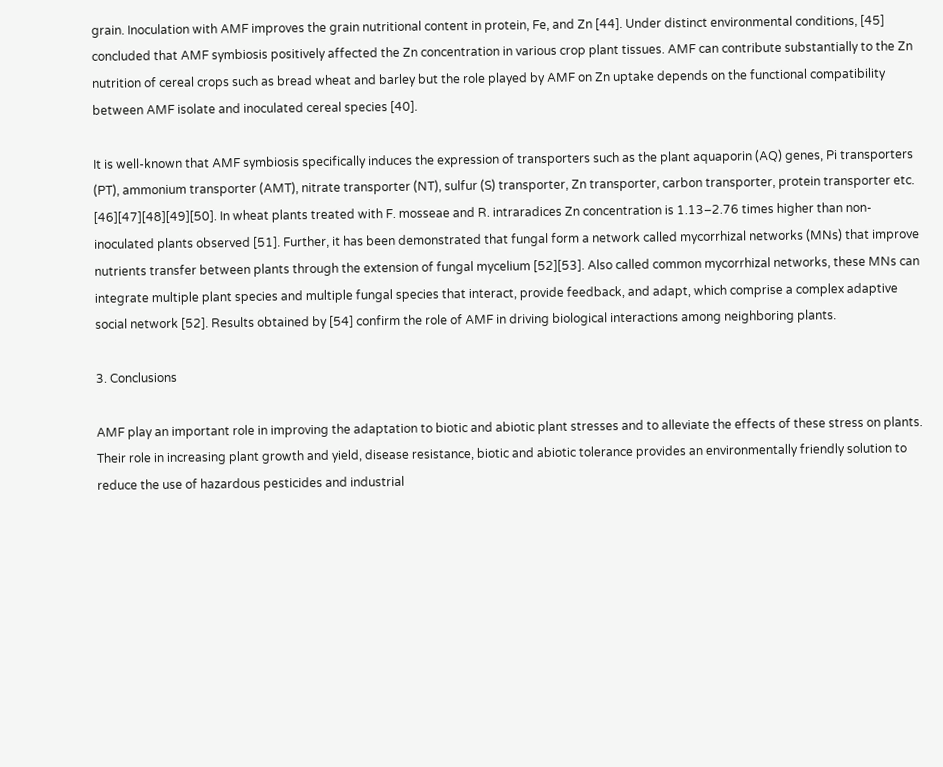grain. Inoculation with AMF improves the grain nutritional content in protein, Fe, and Zn [44]. Under distinct environmental conditions, [45] concluded that AMF symbiosis positively affected the Zn concentration in various crop plant tissues. AMF can contribute substantially to the Zn nutrition of cereal crops such as bread wheat and barley but the role played by AMF on Zn uptake depends on the functional compatibility between AMF isolate and inoculated cereal species [40].

It is well-known that AMF symbiosis specifically induces the expression of transporters such as the plant aquaporin (AQ) genes, Pi transporters (PT), ammonium transporter (AMT), nitrate transporter (NT), sulfur (S) transporter, Zn transporter, carbon transporter, protein transporter etc. [46][47][48][49][50]. In wheat plants treated with F. mosseae and R. intraradices Zn concentration is 1.13–2.76 times higher than non-inoculated plants observed [51]. Further, it has been demonstrated that fungal form a network called mycorrhizal networks (MNs) that improve nutrients transfer between plants through the extension of fungal mycelium [52][53]. Also called common mycorrhizal networks, these MNs can integrate multiple plant species and multiple fungal species that interact, provide feedback, and adapt, which comprise a complex adaptive social network [52]. Results obtained by [54] confirm the role of AMF in driving biological interactions among neighboring plants.

3. Conclusions

AMF play an important role in improving the adaptation to biotic and abiotic plant stresses and to alleviate the effects of these stress on plants. Their role in increasing plant growth and yield, disease resistance, biotic and abiotic tolerance provides an environmentally friendly solution to reduce the use of hazardous pesticides and industrial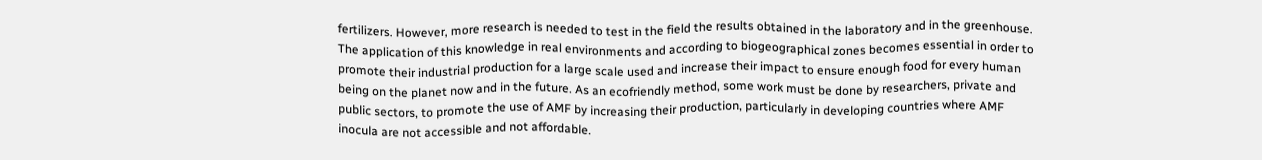fertilizers. However, more research is needed to test in the field the results obtained in the laboratory and in the greenhouse. The application of this knowledge in real environments and according to biogeographical zones becomes essential in order to promote their industrial production for a large scale used and increase their impact to ensure enough food for every human being on the planet now and in the future. As an ecofriendly method, some work must be done by researchers, private and public sectors, to promote the use of AMF by increasing their production, particularly in developing countries where AMF inocula are not accessible and not affordable.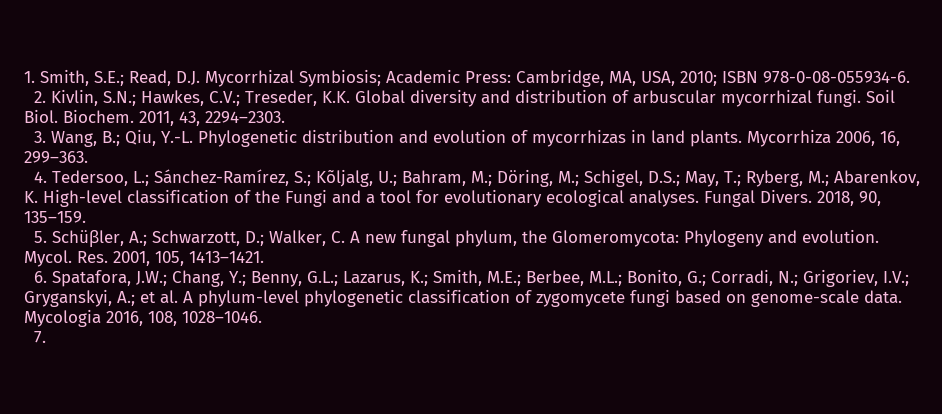1. Smith, S.E.; Read, D.J. Mycorrhizal Symbiosis; Academic Press: Cambridge, MA, USA, 2010; ISBN 978-0-08-055934-6.
  2. Kivlin, S.N.; Hawkes, C.V.; Treseder, K.K. Global diversity and distribution of arbuscular mycorrhizal fungi. Soil Biol. Biochem. 2011, 43, 2294–2303.
  3. Wang, B.; Qiu, Y.-L. Phylogenetic distribution and evolution of mycorrhizas in land plants. Mycorrhiza 2006, 16, 299–363.
  4. Tedersoo, L.; Sánchez-Ramírez, S.; Kõljalg, U.; Bahram, M.; Döring, M.; Schigel, D.S.; May, T.; Ryberg, M.; Abarenkov, K. High-level classification of the Fungi and a tool for evolutionary ecological analyses. Fungal Divers. 2018, 90, 135–159.
  5. Schüβler, A.; Schwarzott, D.; Walker, C. A new fungal phylum, the Glomeromycota: Phylogeny and evolution. Mycol. Res. 2001, 105, 1413–1421.
  6. Spatafora, J.W.; Chang, Y.; Benny, G.L.; Lazarus, K.; Smith, M.E.; Berbee, M.L.; Bonito, G.; Corradi, N.; Grigoriev, I.V.; Gryganskyi, A.; et al. A phylum-level phylogenetic classification of zygomycete fungi based on genome-scale data. Mycologia 2016, 108, 1028–1046.
  7.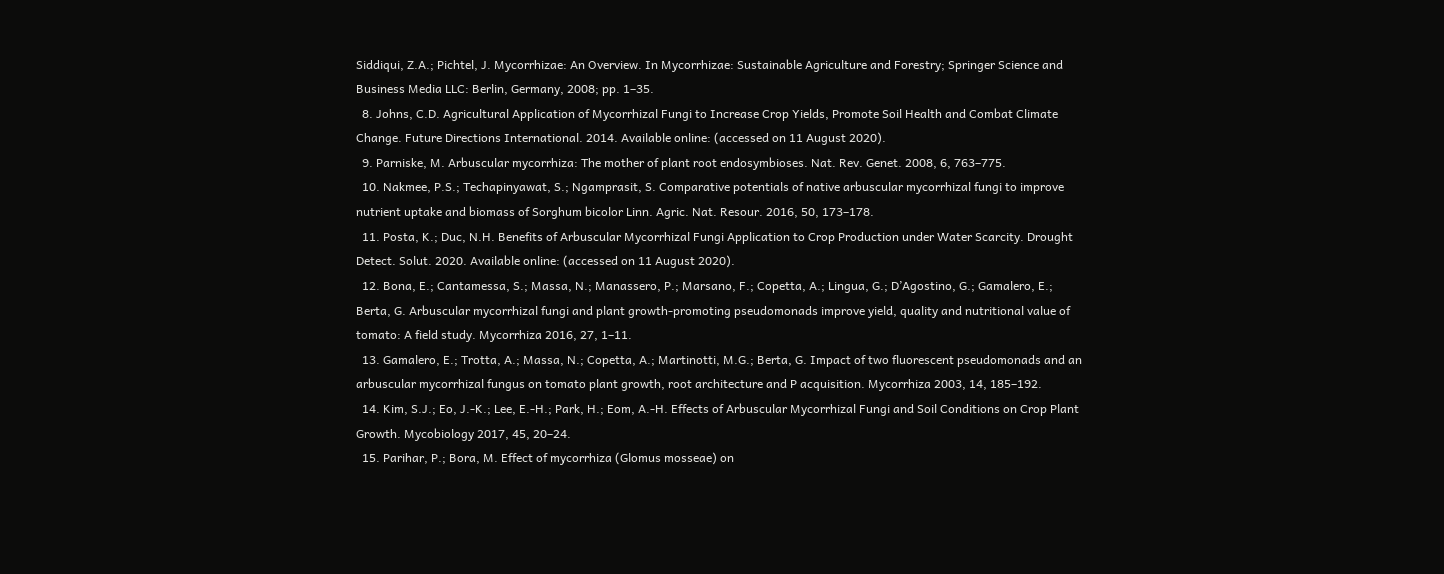Siddiqui, Z.A.; Pichtel, J. Mycorrhizae: An Overview. In Mycorrhizae: Sustainable Agriculture and Forestry; Springer Science and Business Media LLC: Berlin, Germany, 2008; pp. 1–35.
  8. Johns, C.D. Agricultural Application of Mycorrhizal Fungi to Increase Crop Yields, Promote Soil Health and Combat Climate Change. Future Directions International. 2014. Available online: (accessed on 11 August 2020).
  9. Parniske, M. Arbuscular mycorrhiza: The mother of plant root endosymbioses. Nat. Rev. Genet. 2008, 6, 763–775.
  10. Nakmee, P.S.; Techapinyawat, S.; Ngamprasit, S. Comparative potentials of native arbuscular mycorrhizal fungi to improve nutrient uptake and biomass of Sorghum bicolor Linn. Agric. Nat. Resour. 2016, 50, 173–178.
  11. Posta, K.; Duc, N.H. Benefits of Arbuscular Mycorrhizal Fungi Application to Crop Production under Water Scarcity. Drought Detect. Solut. 2020. Available online: (accessed on 11 August 2020).
  12. Bona, E.; Cantamessa, S.; Massa, N.; Manassero, P.; Marsano, F.; Copetta, A.; Lingua, G.; D’Agostino, G.; Gamalero, E.; Berta, G. Arbuscular mycorrhizal fungi and plant growth-promoting pseudomonads improve yield, quality and nutritional value of tomato: A field study. Mycorrhiza 2016, 27, 1–11.
  13. Gamalero, E.; Trotta, A.; Massa, N.; Copetta, A.; Martinotti, M.G.; Berta, G. Impact of two fluorescent pseudomonads and an arbuscular mycorrhizal fungus on tomato plant growth, root architecture and P acquisition. Mycorrhiza 2003, 14, 185–192.
  14. Kim, S.J.; Eo, J.-K.; Lee, E.-H.; Park, H.; Eom, A.-H. Effects of Arbuscular Mycorrhizal Fungi and Soil Conditions on Crop Plant Growth. Mycobiology 2017, 45, 20–24.
  15. Parihar, P.; Bora, M. Effect of mycorrhiza (Glomus mosseae) on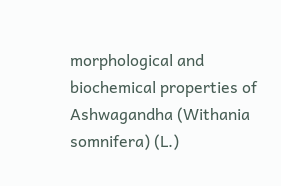morphological and biochemical properties of Ashwagandha (Withania somnifera) (L.)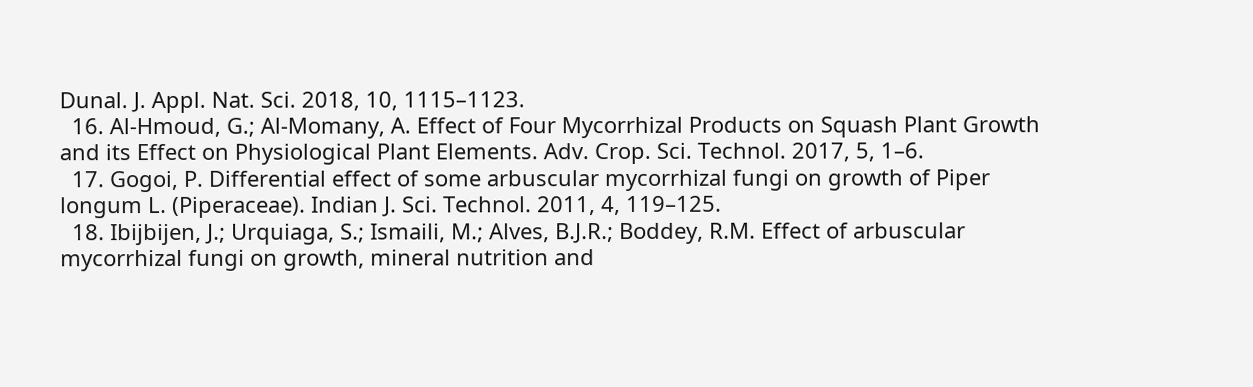Dunal. J. Appl. Nat. Sci. 2018, 10, 1115–1123.
  16. Al-Hmoud, G.; Al-Momany, A. Effect of Four Mycorrhizal Products on Squash Plant Growth and its Effect on Physiological Plant Elements. Adv. Crop. Sci. Technol. 2017, 5, 1–6.
  17. Gogoi, P. Differential effect of some arbuscular mycorrhizal fungi on growth of Piper longum L. (Piperaceae). Indian J. Sci. Technol. 2011, 4, 119–125.
  18. Ibijbijen, J.; Urquiaga, S.; Ismaili, M.; Alves, B.J.R.; Boddey, R.M. Effect of arbuscular mycorrhizal fungi on growth, mineral nutrition and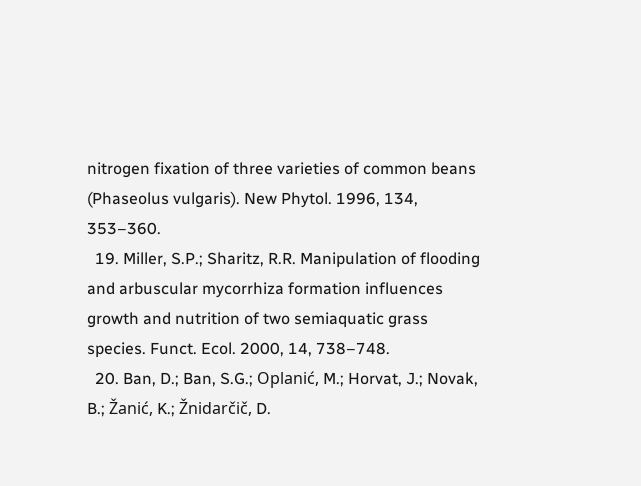nitrogen fixation of three varieties of common beans (Phaseolus vulgaris). New Phytol. 1996, 134, 353–360.
  19. Miller, S.P.; Sharitz, R.R. Manipulation of flooding and arbuscular mycorrhiza formation influences growth and nutrition of two semiaquatic grass species. Funct. Ecol. 2000, 14, 738–748.
  20. Ban, D.; Ban, S.G.; Oplanić, M.; Horvat, J.; Novak, B.; Žanić, K.; Žnidarčič, D.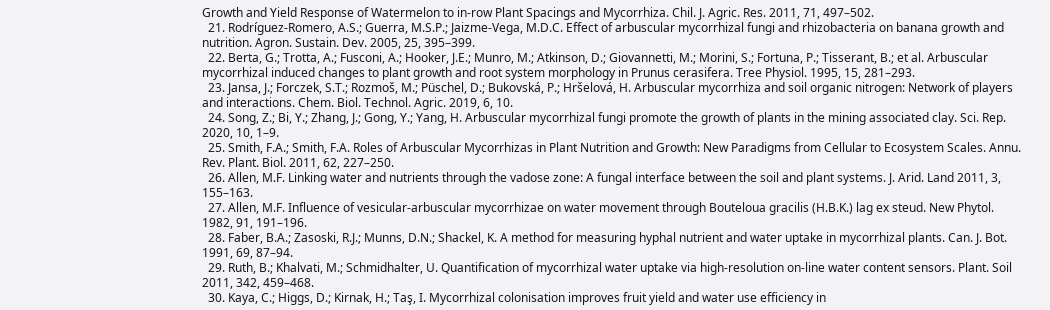Growth and Yield Response of Watermelon to in-row Plant Spacings and Mycorrhiza. Chil. J. Agric. Res. 2011, 71, 497–502.
  21. Rodríguez-Romero, A.S.; Guerra, M.S.P.; Jaizme-Vega, M.D.C. Effect of arbuscular mycorrhizal fungi and rhizobacteria on banana growth and nutrition. Agron. Sustain. Dev. 2005, 25, 395–399.
  22. Berta, G.; Trotta, A.; Fusconi, A.; Hooker, J.E.; Munro, M.; Atkinson, D.; Giovannetti, M.; Morini, S.; Fortuna, P.; Tisserant, B.; et al. Arbuscular mycorrhizal induced changes to plant growth and root system morphology in Prunus cerasifera. Tree Physiol. 1995, 15, 281–293.
  23. Jansa, J.; Forczek, S.T.; Rozmoš, M.; Püschel, D.; Bukovská, P.; Hršelová, H. Arbuscular mycorrhiza and soil organic nitrogen: Network of players and interactions. Chem. Biol. Technol. Agric. 2019, 6, 10.
  24. Song, Z.; Bi, Y.; Zhang, J.; Gong, Y.; Yang, H. Arbuscular mycorrhizal fungi promote the growth of plants in the mining associated clay. Sci. Rep. 2020, 10, 1–9.
  25. Smith, F.A.; Smith, F.A. Roles of Arbuscular Mycorrhizas in Plant Nutrition and Growth: New Paradigms from Cellular to Ecosystem Scales. Annu. Rev. Plant. Biol. 2011, 62, 227–250.
  26. Allen, M.F. Linking water and nutrients through the vadose zone: A fungal interface between the soil and plant systems. J. Arid. Land 2011, 3, 155–163.
  27. Allen, M.F. Influence of vesicular-arbuscular mycorrhizae on water movement through Bouteloua gracilis (H.B.K.) lag ex steud. New Phytol. 1982, 91, 191–196.
  28. Faber, B.A.; Zasoski, R.J.; Munns, D.N.; Shackel, K. A method for measuring hyphal nutrient and water uptake in mycorrhizal plants. Can. J. Bot. 1991, 69, 87–94.
  29. Ruth, B.; Khalvati, M.; Schmidhalter, U. Quantification of mycorrhizal water uptake via high-resolution on-line water content sensors. Plant. Soil 2011, 342, 459–468.
  30. Kaya, C.; Higgs, D.; Kirnak, H.; Taş, I. Mycorrhizal colonisation improves fruit yield and water use efficiency in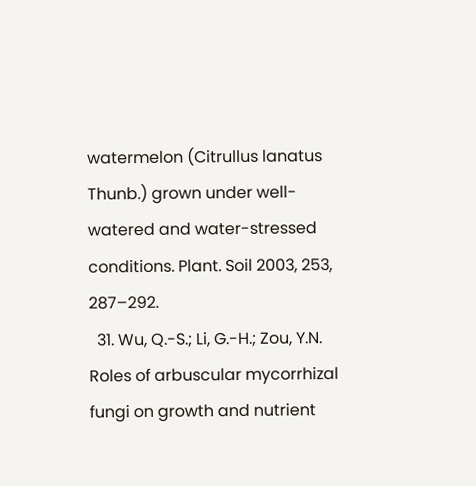watermelon (Citrullus lanatus Thunb.) grown under well-watered and water-stressed conditions. Plant. Soil 2003, 253, 287–292.
  31. Wu, Q.-S.; Li, G.-H.; Zou, Y.N. Roles of arbuscular mycorrhizal fungi on growth and nutrient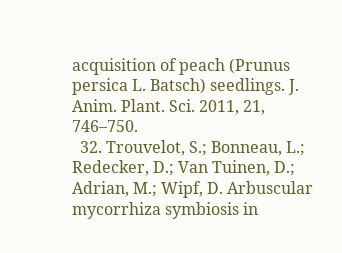acquisition of peach (Prunus persica L. Batsch) seedlings. J. Anim. Plant. Sci. 2011, 21, 746–750.
  32. Trouvelot, S.; Bonneau, L.; Redecker, D.; Van Tuinen, D.; Adrian, M.; Wipf, D. Arbuscular mycorrhiza symbiosis in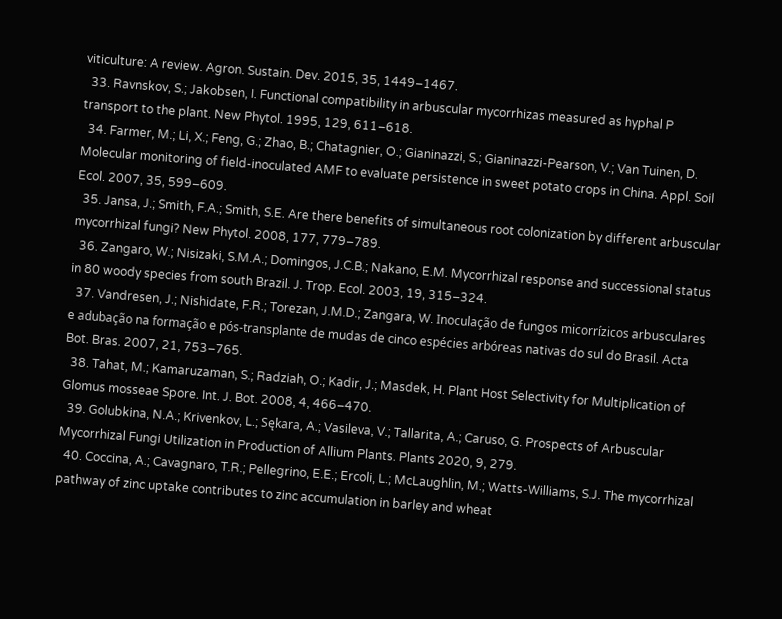viticulture: A review. Agron. Sustain. Dev. 2015, 35, 1449–1467.
  33. Ravnskov, S.; Jakobsen, I. Functional compatibility in arbuscular mycorrhizas measured as hyphal P transport to the plant. New Phytol. 1995, 129, 611–618.
  34. Farmer, M.; Li, X.; Feng, G.; Zhao, B.; Chatagnier, O.; Gianinazzi, S.; Gianinazzi-Pearson, V.; Van Tuinen, D. Molecular monitoring of field-inoculated AMF to evaluate persistence in sweet potato crops in China. Appl. Soil Ecol. 2007, 35, 599–609.
  35. Jansa, J.; Smith, F.A.; Smith, S.E. Are there benefits of simultaneous root colonization by different arbuscular mycorrhizal fungi? New Phytol. 2008, 177, 779–789.
  36. Zangaro, W.; Nisizaki, S.M.A.; Domingos, J.C.B.; Nakano, E.M. Mycorrhizal response and successional status in 80 woody species from south Brazil. J. Trop. Ecol. 2003, 19, 315–324.
  37. Vandresen, J.; Nishidate, F.R.; Torezan, J.M.D.; Zangara, W. Inoculação de fungos micorrízicos arbusculares e adubação na formação e pós-transplante de mudas de cinco espécies arbóreas nativas do sul do Brasil. Acta Bot. Bras. 2007, 21, 753–765.
  38. Tahat, M.; Kamaruzaman, S.; Radziah, O.; Kadir, J.; Masdek, H. Plant Host Selectivity for Multiplication of Glomus mosseae Spore. Int. J. Bot. 2008, 4, 466–470.
  39. Golubkina, N.A.; Krivenkov, L.; Sękara, A.; Vasileva, V.; Tallarita, A.; Caruso, G. Prospects of Arbuscular Mycorrhizal Fungi Utilization in Production of Allium Plants. Plants 2020, 9, 279.
  40. Coccina, A.; Cavagnaro, T.R.; Pellegrino, E.E.; Ercoli, L.; McLaughlin, M.; Watts-Williams, S.J. The mycorrhizal pathway of zinc uptake contributes to zinc accumulation in barley and wheat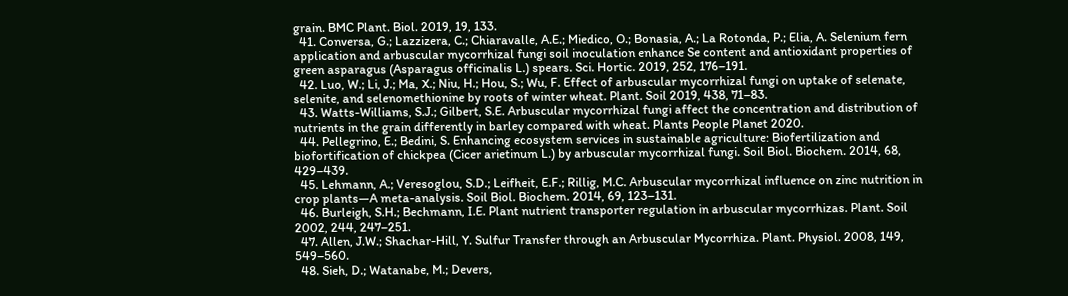grain. BMC Plant. Biol. 2019, 19, 133.
  41. Conversa, G.; Lazzizera, C.; Chiaravalle, A.E.; Miedico, O.; Bonasia, A.; La Rotonda, P.; Elia, A. Selenium fern application and arbuscular mycorrhizal fungi soil inoculation enhance Se content and antioxidant properties of green asparagus (Asparagus officinalis L.) spears. Sci. Hortic. 2019, 252, 176–191.
  42. Luo, W.; Li, J.; Ma, X.; Niu, H.; Hou, S.; Wu, F. Effect of arbuscular mycorrhizal fungi on uptake of selenate, selenite, and selenomethionine by roots of winter wheat. Plant. Soil 2019, 438, 71–83.
  43. Watts-Williams, S.J.; Gilbert, S.E. Arbuscular mycorrhizal fungi affect the concentration and distribution of nutrients in the grain differently in barley compared with wheat. Plants People Planet 2020.
  44. Pellegrino, E.; Bedini, S. Enhancing ecosystem services in sustainable agriculture: Biofertilization and biofortification of chickpea (Cicer arietinum L.) by arbuscular mycorrhizal fungi. Soil Biol. Biochem. 2014, 68, 429–439.
  45. Lehmann, A.; Veresoglou, S.D.; Leifheit, E.F.; Rillig, M.C. Arbuscular mycorrhizal influence on zinc nutrition in crop plants—A meta-analysis. Soil Biol. Biochem. 2014, 69, 123–131.
  46. Burleigh, S.H.; Bechmann, I.E. Plant nutrient transporter regulation in arbuscular mycorrhizas. Plant. Soil 2002, 244, 247–251.
  47. Allen, J.W.; Shachar-Hill, Y. Sulfur Transfer through an Arbuscular Mycorrhiza. Plant. Physiol. 2008, 149, 549–560.
  48. Sieh, D.; Watanabe, M.; Devers,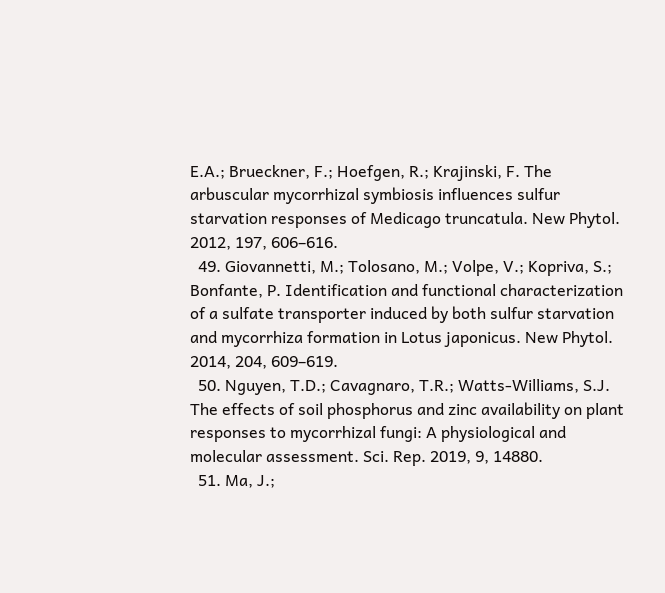E.A.; Brueckner, F.; Hoefgen, R.; Krajinski, F. The arbuscular mycorrhizal symbiosis influences sulfur starvation responses of Medicago truncatula. New Phytol. 2012, 197, 606–616.
  49. Giovannetti, M.; Tolosano, M.; Volpe, V.; Kopriva, S.; Bonfante, P. Identification and functional characterization of a sulfate transporter induced by both sulfur starvation and mycorrhiza formation in Lotus japonicus. New Phytol. 2014, 204, 609–619.
  50. Nguyen, T.D.; Cavagnaro, T.R.; Watts-Williams, S.J. The effects of soil phosphorus and zinc availability on plant responses to mycorrhizal fungi: A physiological and molecular assessment. Sci. Rep. 2019, 9, 14880.
  51. Ma, J.;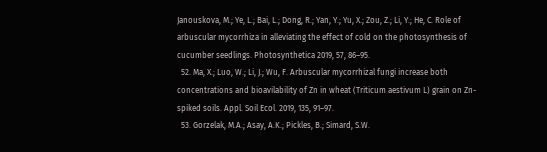Janouskova, M.; Ye, L.; Bai, L.; Dong, R.; Yan, Y.; Yu, X.; Zou, Z.; Li, Y.; He, C. Role of arbuscular mycorrhiza in alleviating the effect of cold on the photosynthesis of cucumber seedlings. Photosynthetica 2019, 57, 86–95.
  52. Ma, X.; Luo, W.; Li, J.; Wu, F. Arbuscular mycorrhizal fungi increase both concentrations and bioavilability of Zn in wheat (Triticum aestivum L) grain on Zn-spiked soils. Appl. Soil Ecol. 2019, 135, 91–97.
  53. Gorzelak, M.A.; Asay, A.K.; Pickles, B.; Simard, S.W.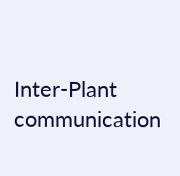Inter-Plant communication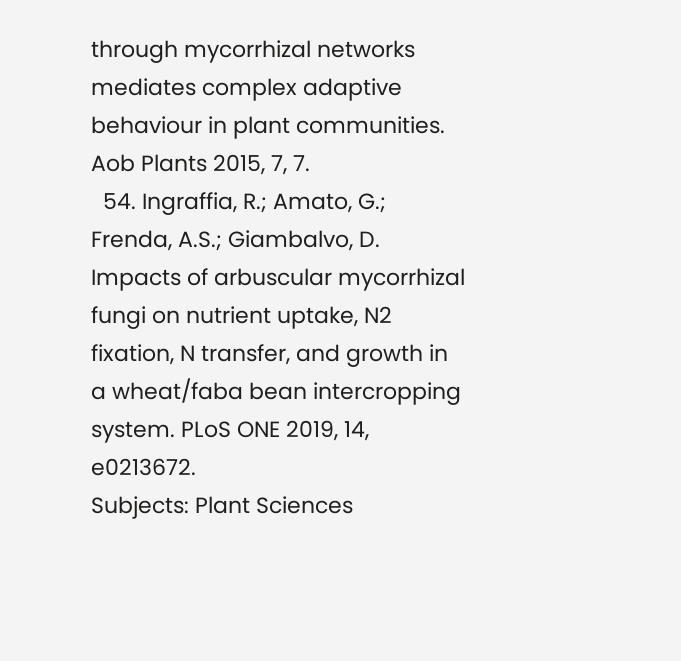through mycorrhizal networks mediates complex adaptive behaviour in plant communities. Aob Plants 2015, 7, 7.
  54. Ingraffia, R.; Amato, G.; Frenda, A.S.; Giambalvo, D. Impacts of arbuscular mycorrhizal fungi on nutrient uptake, N2 fixation, N transfer, and growth in a wheat/faba bean intercropping system. PLoS ONE 2019, 14, e0213672.
Subjects: Plant Sciences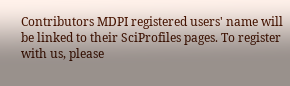Contributors MDPI registered users' name will be linked to their SciProfiles pages. To register with us, please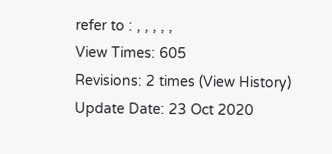refer to : , , , , ,
View Times: 605
Revisions: 2 times (View History)
Update Date: 23 Oct 2020